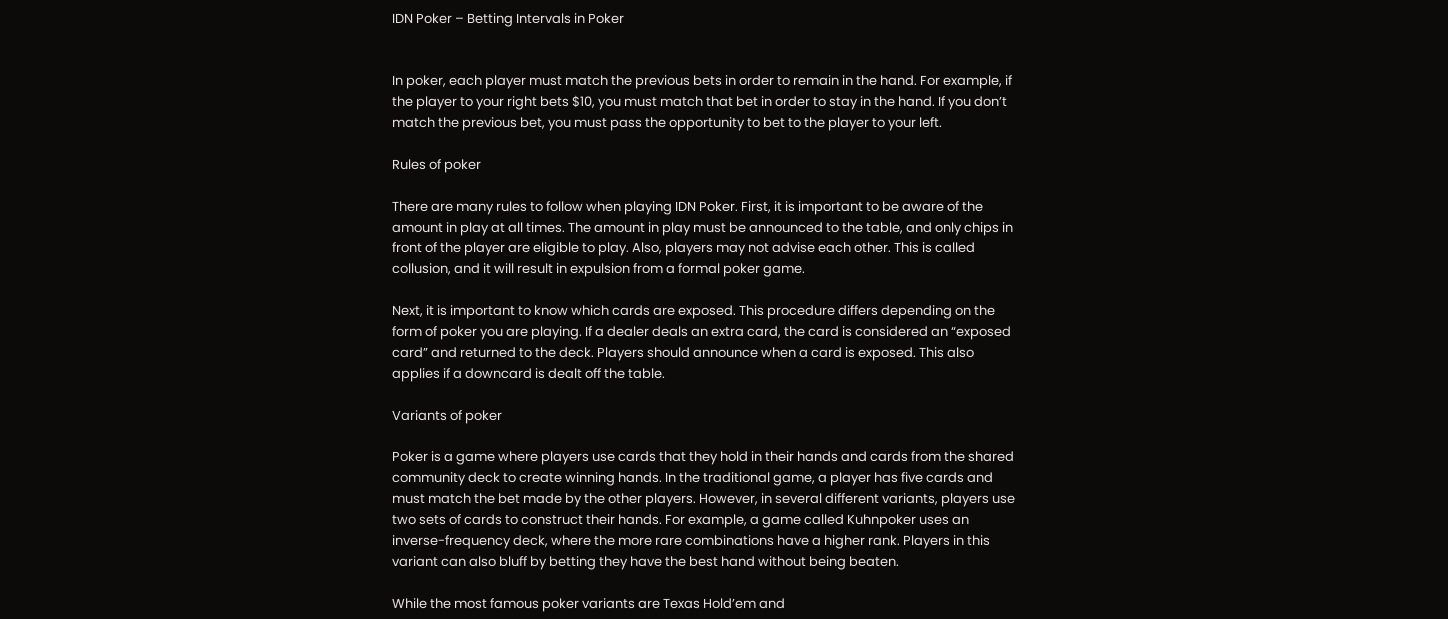IDN Poker – Betting Intervals in Poker


In poker, each player must match the previous bets in order to remain in the hand. For example, if the player to your right bets $10, you must match that bet in order to stay in the hand. If you don’t match the previous bet, you must pass the opportunity to bet to the player to your left.

Rules of poker

There are many rules to follow when playing IDN Poker. First, it is important to be aware of the amount in play at all times. The amount in play must be announced to the table, and only chips in front of the player are eligible to play. Also, players may not advise each other. This is called collusion, and it will result in expulsion from a formal poker game.

Next, it is important to know which cards are exposed. This procedure differs depending on the form of poker you are playing. If a dealer deals an extra card, the card is considered an “exposed card” and returned to the deck. Players should announce when a card is exposed. This also applies if a downcard is dealt off the table.

Variants of poker

Poker is a game where players use cards that they hold in their hands and cards from the shared community deck to create winning hands. In the traditional game, a player has five cards and must match the bet made by the other players. However, in several different variants, players use two sets of cards to construct their hands. For example, a game called Kuhnpoker uses an inverse-frequency deck, where the more rare combinations have a higher rank. Players in this variant can also bluff by betting they have the best hand without being beaten.

While the most famous poker variants are Texas Hold’em and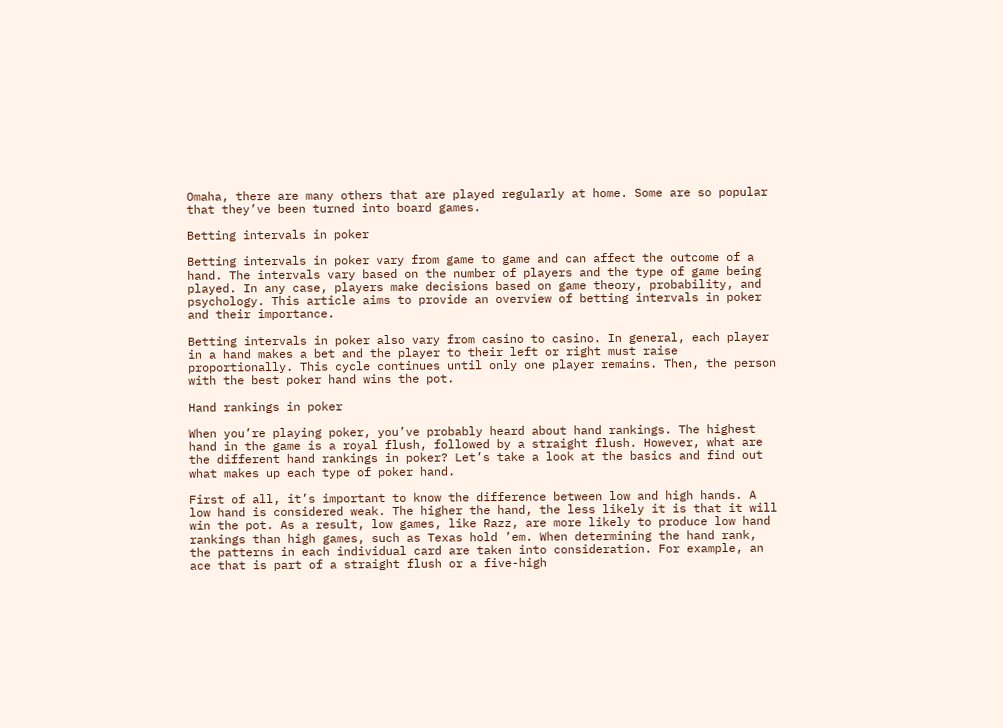Omaha, there are many others that are played regularly at home. Some are so popular that they’ve been turned into board games.

Betting intervals in poker

Betting intervals in poker vary from game to game and can affect the outcome of a hand. The intervals vary based on the number of players and the type of game being played. In any case, players make decisions based on game theory, probability, and psychology. This article aims to provide an overview of betting intervals in poker and their importance.

Betting intervals in poker also vary from casino to casino. In general, each player in a hand makes a bet and the player to their left or right must raise proportionally. This cycle continues until only one player remains. Then, the person with the best poker hand wins the pot.

Hand rankings in poker

When you’re playing poker, you’ve probably heard about hand rankings. The highest hand in the game is a royal flush, followed by a straight flush. However, what are the different hand rankings in poker? Let’s take a look at the basics and find out what makes up each type of poker hand.

First of all, it’s important to know the difference between low and high hands. A low hand is considered weak. The higher the hand, the less likely it is that it will win the pot. As a result, low games, like Razz, are more likely to produce low hand rankings than high games, such as Texas hold ’em. When determining the hand rank, the patterns in each individual card are taken into consideration. For example, an ace that is part of a straight flush or a five-high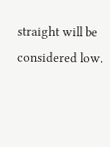straight will be considered low.